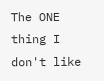The ONE thing I don't like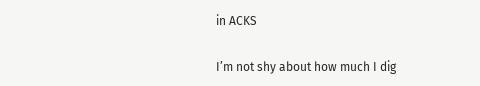in ACKS

I’m not shy about how much I dig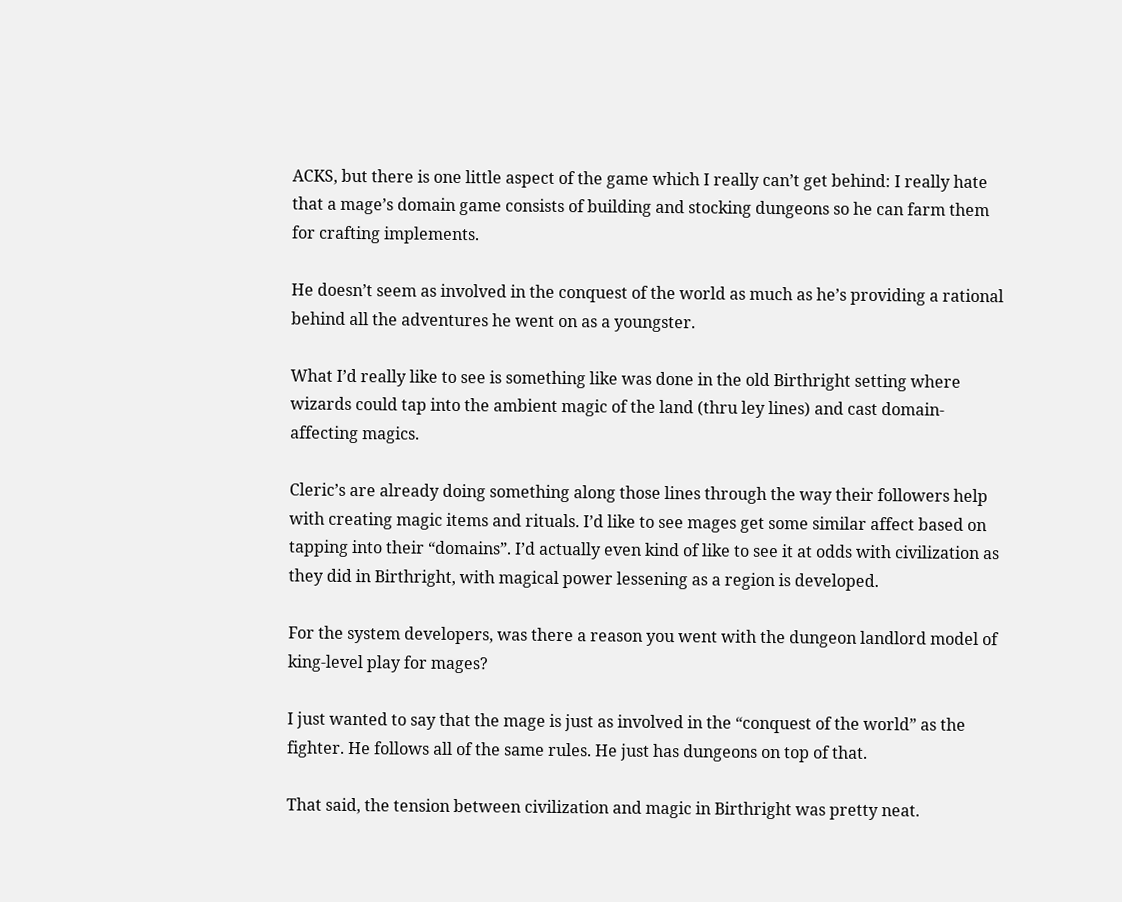ACKS, but there is one little aspect of the game which I really can’t get behind: I really hate that a mage’s domain game consists of building and stocking dungeons so he can farm them for crafting implements.

He doesn’t seem as involved in the conquest of the world as much as he’s providing a rational behind all the adventures he went on as a youngster.

What I’d really like to see is something like was done in the old Birthright setting where wizards could tap into the ambient magic of the land (thru ley lines) and cast domain-affecting magics.

Cleric’s are already doing something along those lines through the way their followers help with creating magic items and rituals. I’d like to see mages get some similar affect based on tapping into their “domains”. I’d actually even kind of like to see it at odds with civilization as they did in Birthright, with magical power lessening as a region is developed.

For the system developers, was there a reason you went with the dungeon landlord model of king-level play for mages?

I just wanted to say that the mage is just as involved in the “conquest of the world” as the fighter. He follows all of the same rules. He just has dungeons on top of that.

That said, the tension between civilization and magic in Birthright was pretty neat.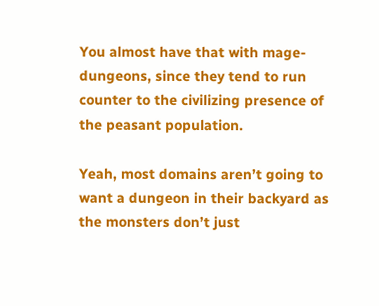You almost have that with mage-dungeons, since they tend to run counter to the civilizing presence of the peasant population.

Yeah, most domains aren’t going to want a dungeon in their backyard as the monsters don’t just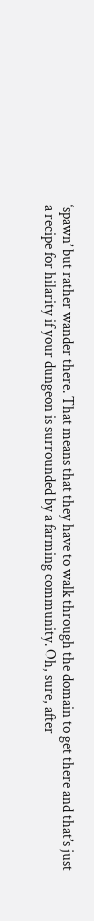‘spawn’ but rather wander there. That means that they have to walk through the domain to get there and that’s just a recipe for hilarity if your dungeon is surrounded by a farming community. Oh, sure, after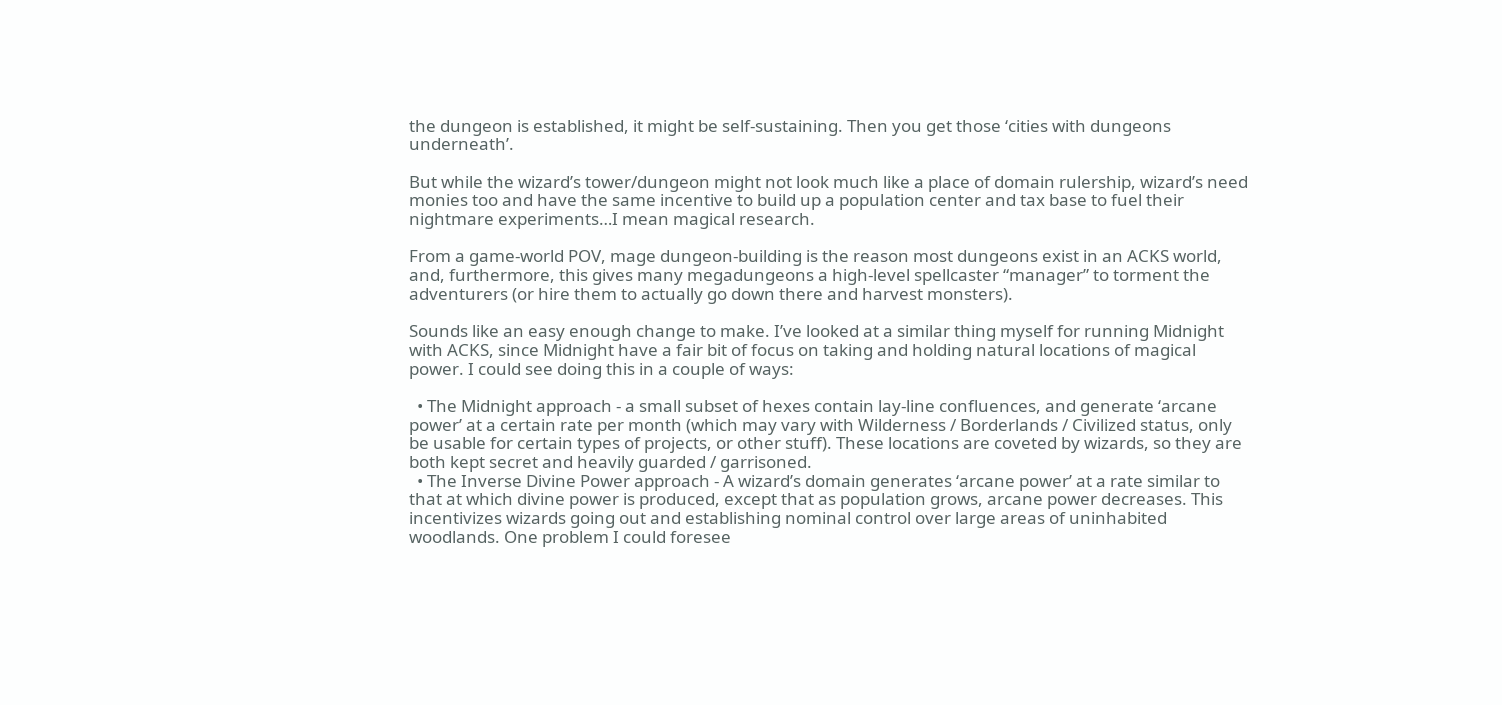the dungeon is established, it might be self-sustaining. Then you get those ‘cities with dungeons underneath’.

But while the wizard’s tower/dungeon might not look much like a place of domain rulership, wizard’s need monies too and have the same incentive to build up a population center and tax base to fuel their nightmare experiments…I mean magical research.

From a game-world POV, mage dungeon-building is the reason most dungeons exist in an ACKS world, and, furthermore, this gives many megadungeons a high-level spellcaster “manager” to torment the adventurers (or hire them to actually go down there and harvest monsters).

Sounds like an easy enough change to make. I’ve looked at a similar thing myself for running Midnight with ACKS, since Midnight have a fair bit of focus on taking and holding natural locations of magical power. I could see doing this in a couple of ways:

  • The Midnight approach - a small subset of hexes contain lay-line confluences, and generate ‘arcane power’ at a certain rate per month (which may vary with Wilderness / Borderlands / Civilized status, only be usable for certain types of projects, or other stuff). These locations are coveted by wizards, so they are both kept secret and heavily guarded / garrisoned.
  • The Inverse Divine Power approach - A wizard’s domain generates ‘arcane power’ at a rate similar to that at which divine power is produced, except that as population grows, arcane power decreases. This incentivizes wizards going out and establishing nominal control over large areas of uninhabited woodlands. One problem I could foresee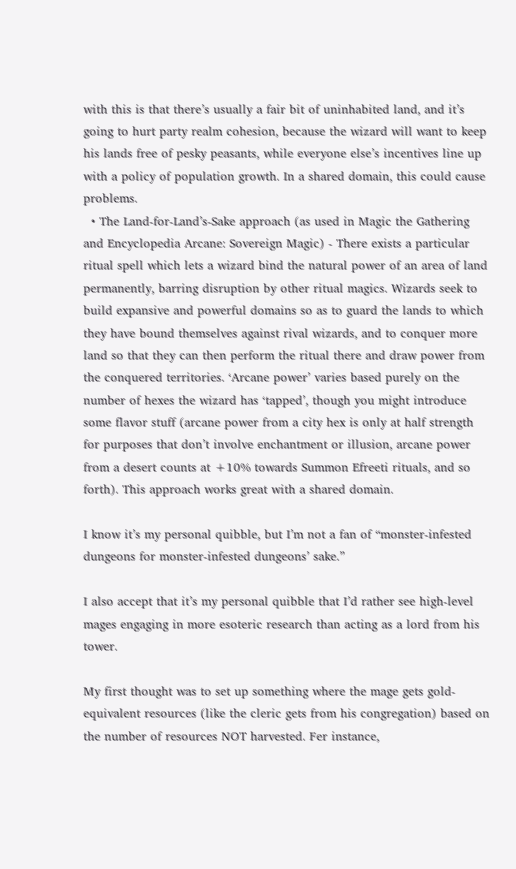with this is that there’s usually a fair bit of uninhabited land, and it’s going to hurt party realm cohesion, because the wizard will want to keep his lands free of pesky peasants, while everyone else’s incentives line up with a policy of population growth. In a shared domain, this could cause problems.
  • The Land-for-Land’s-Sake approach (as used in Magic the Gathering and Encyclopedia Arcane: Sovereign Magic) - There exists a particular ritual spell which lets a wizard bind the natural power of an area of land permanently, barring disruption by other ritual magics. Wizards seek to build expansive and powerful domains so as to guard the lands to which they have bound themselves against rival wizards, and to conquer more land so that they can then perform the ritual there and draw power from the conquered territories. ‘Arcane power’ varies based purely on the number of hexes the wizard has ‘tapped’, though you might introduce some flavor stuff (arcane power from a city hex is only at half strength for purposes that don’t involve enchantment or illusion, arcane power from a desert counts at +10% towards Summon Efreeti rituals, and so forth). This approach works great with a shared domain.

I know it’s my personal quibble, but I’m not a fan of “monster-infested dungeons for monster-infested dungeons’ sake.”

I also accept that it’s my personal quibble that I’d rather see high-level mages engaging in more esoteric research than acting as a lord from his tower.

My first thought was to set up something where the mage gets gold-equivalent resources (like the cleric gets from his congregation) based on the number of resources NOT harvested. Fer instance,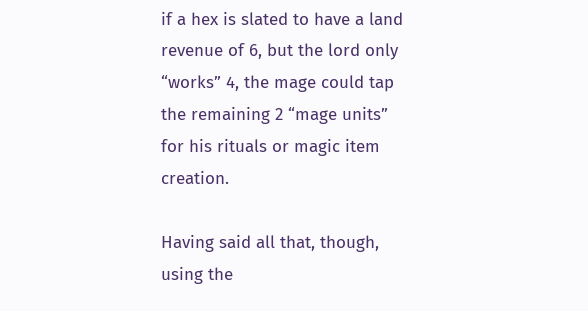if a hex is slated to have a land revenue of 6, but the lord only “works” 4, the mage could tap the remaining 2 “mage units” for his rituals or magic item creation.

Having said all that, though, using the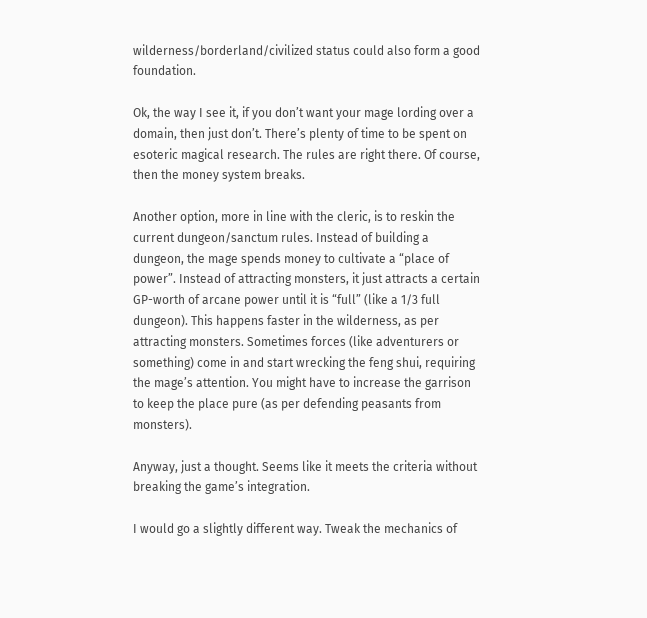wilderness/borderland/civilized status could also form a good foundation.

Ok, the way I see it, if you don’t want your mage lording over a domain, then just don’t. There’s plenty of time to be spent on esoteric magical research. The rules are right there. Of course, then the money system breaks.

Another option, more in line with the cleric, is to reskin the current dungeon/sanctum rules. Instead of building a dungeon, the mage spends money to cultivate a “place of power”. Instead of attracting monsters, it just attracts a certain GP-worth of arcane power until it is “full” (like a 1/3 full dungeon). This happens faster in the wilderness, as per attracting monsters. Sometimes forces (like adventurers or something) come in and start wrecking the feng shui, requiring the mage’s attention. You might have to increase the garrison to keep the place pure (as per defending peasants from monsters).

Anyway, just a thought. Seems like it meets the criteria without breaking the game’s integration.

I would go a slightly different way. Tweak the mechanics of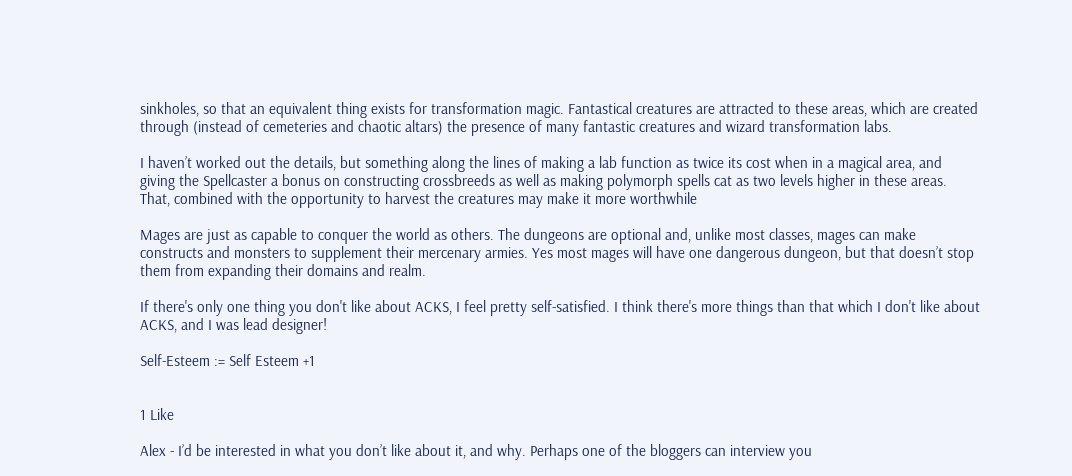sinkholes, so that an equivalent thing exists for transformation magic. Fantastical creatures are attracted to these areas, which are created through (instead of cemeteries and chaotic altars) the presence of many fantastic creatures and wizard transformation labs.

I haven’t worked out the details, but something along the lines of making a lab function as twice its cost when in a magical area, and giving the Spellcaster a bonus on constructing crossbreeds as well as making polymorph spells cat as two levels higher in these areas. That, combined with the opportunity to harvest the creatures may make it more worthwhile

Mages are just as capable to conquer the world as others. The dungeons are optional and, unlike most classes, mages can make constructs and monsters to supplement their mercenary armies. Yes most mages will have one dangerous dungeon, but that doesn’t stop them from expanding their domains and realm.

If there's only one thing you don't like about ACKS, I feel pretty self-satisfied. I think there's more things than that which I don't like about ACKS, and I was lead designer!

Self-Esteem := Self Esteem +1


1 Like

Alex - I’d be interested in what you don’t like about it, and why. Perhaps one of the bloggers can interview you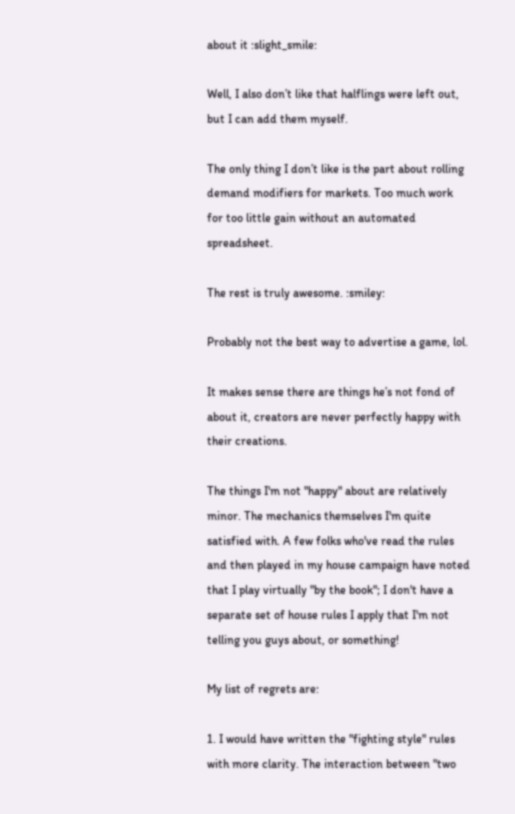about it :slight_smile:

Well, I also don’t like that halflings were left out, but I can add them myself.

The only thing I don’t like is the part about rolling demand modifiers for markets. Too much work for too little gain without an automated spreadsheet.

The rest is truly awesome. :smiley:

Probably not the best way to advertise a game, lol.

It makes sense there are things he’s not fond of about it, creators are never perfectly happy with their creations.

The things I'm not "happy" about are relatively minor. The mechanics themselves I'm quite satisfied with. A few folks who've read the rules and then played in my house campaign have noted that I play virtually "by the book"; I don't have a separate set of house rules I apply that I'm not telling you guys about, or something!

My list of regrets are:

1. I would have written the "fighting style" rules with more clarity. The interaction between "two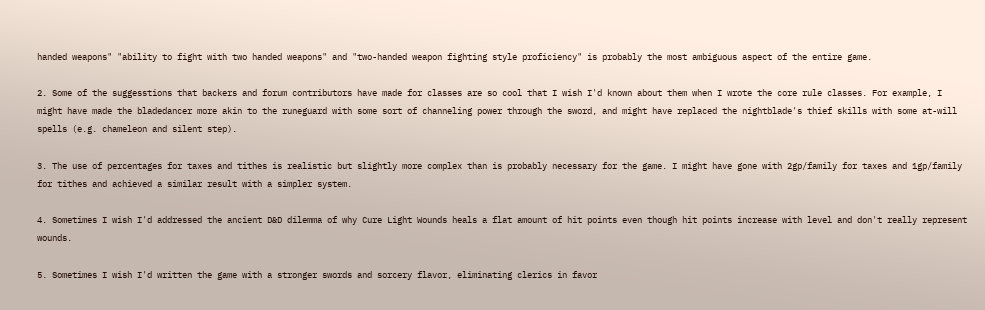handed weapons" "ability to fight with two handed weapons" and "two-handed weapon fighting style proficiency" is probably the most ambiguous aspect of the entire game.

2. Some of the suggesstions that backers and forum contributors have made for classes are so cool that I wish I'd known about them when I wrote the core rule classes. For example, I might have made the bladedancer more akin to the runeguard with some sort of channeling power through the sword, and might have replaced the nightblade's thief skills with some at-will spells (e.g. chameleon and silent step).

3. The use of percentages for taxes and tithes is realistic but slightly more complex than is probably necessary for the game. I might have gone with 2gp/family for taxes and 1gp/family for tithes and achieved a similar result with a simpler system.

4. Sometimes I wish I'd addressed the ancient D&D dilemma of why Cure Light Wounds heals a flat amount of hit points even though hit points increase with level and don't really represent wounds.

5. Sometimes I wish I'd written the game with a stronger swords and sorcery flavor, eliminating clerics in favor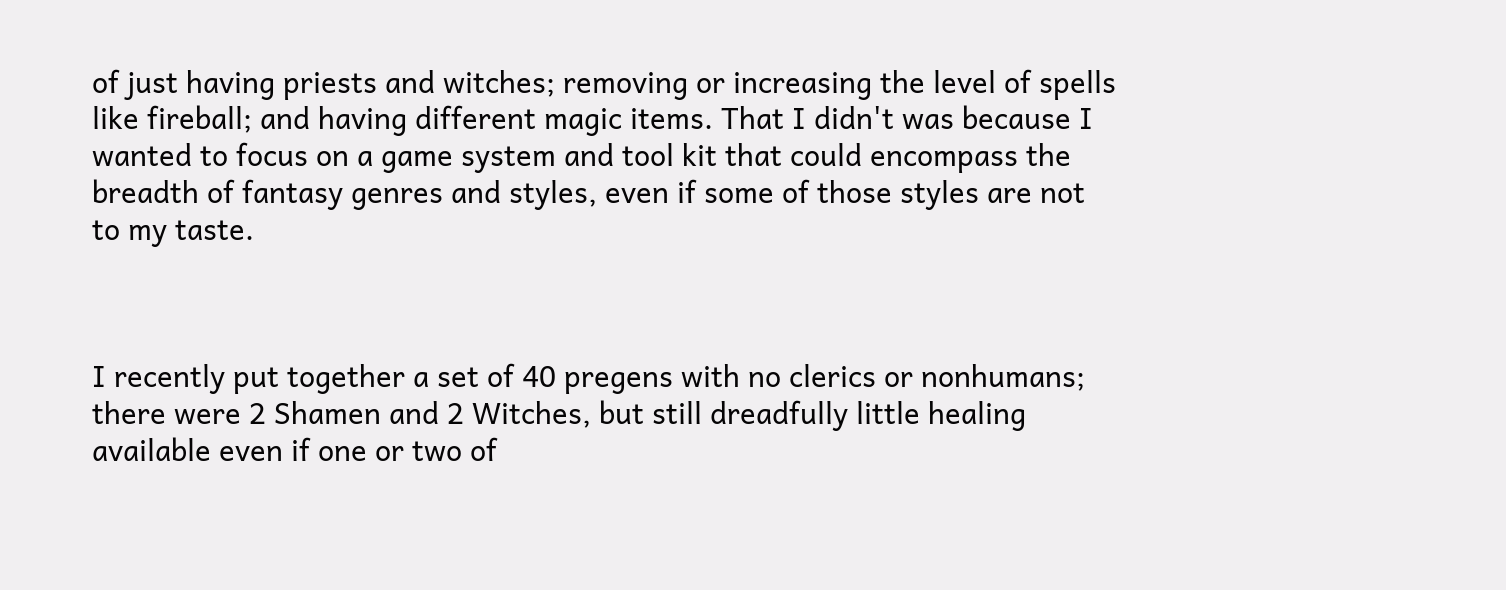of just having priests and witches; removing or increasing the level of spells like fireball; and having different magic items. That I didn't was because I wanted to focus on a game system and tool kit that could encompass the breadth of fantasy genres and styles, even if some of those styles are not to my taste.



I recently put together a set of 40 pregens with no clerics or nonhumans; there were 2 Shamen and 2 Witches, but still dreadfully little healing available even if one or two of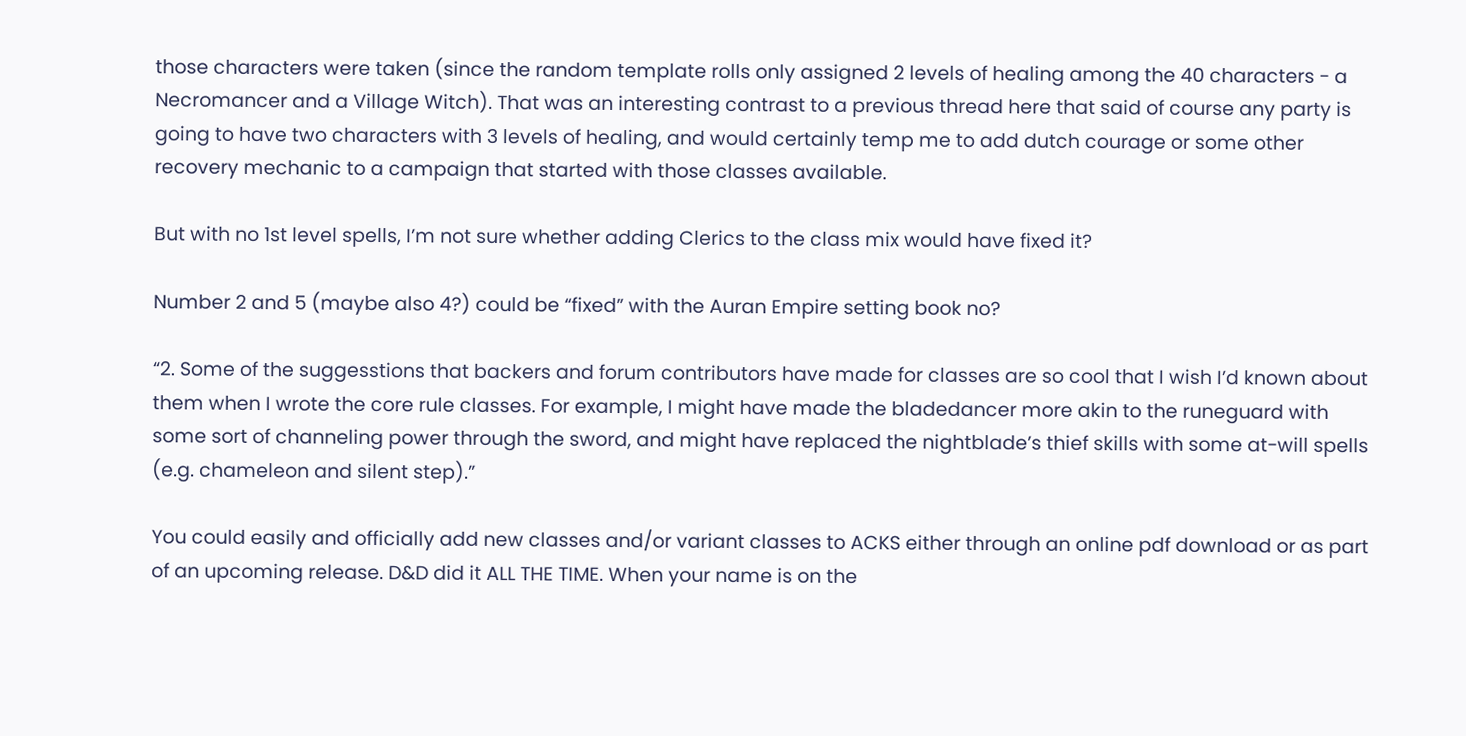those characters were taken (since the random template rolls only assigned 2 levels of healing among the 40 characters - a Necromancer and a Village Witch). That was an interesting contrast to a previous thread here that said of course any party is going to have two characters with 3 levels of healing, and would certainly temp me to add dutch courage or some other recovery mechanic to a campaign that started with those classes available.

But with no 1st level spells, I’m not sure whether adding Clerics to the class mix would have fixed it?

Number 2 and 5 (maybe also 4?) could be “fixed” with the Auran Empire setting book no?

“2. Some of the suggesstions that backers and forum contributors have made for classes are so cool that I wish I’d known about them when I wrote the core rule classes. For example, I might have made the bladedancer more akin to the runeguard with some sort of channeling power through the sword, and might have replaced the nightblade’s thief skills with some at-will spells (e.g. chameleon and silent step).”

You could easily and officially add new classes and/or variant classes to ACKS either through an online pdf download or as part of an upcoming release. D&D did it ALL THE TIME. When your name is on the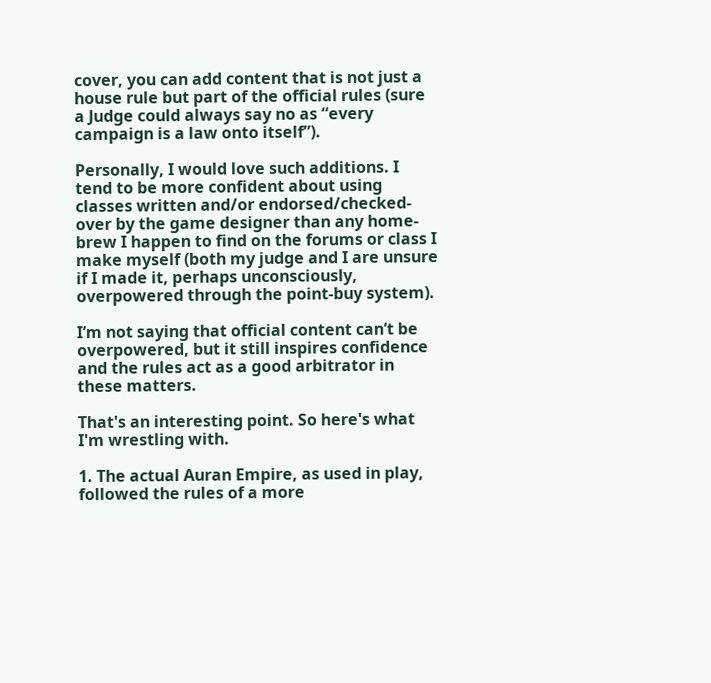cover, you can add content that is not just a house rule but part of the official rules (sure a Judge could always say no as “every campaign is a law onto itself”).

Personally, I would love such additions. I tend to be more confident about using classes written and/or endorsed/checked-over by the game designer than any home-brew I happen to find on the forums or class I make myself (both my judge and I are unsure if I made it, perhaps unconsciously, overpowered through the point-buy system).

I’m not saying that official content can’t be overpowered, but it still inspires confidence and the rules act as a good arbitrator in these matters.

That's an interesting point. So here's what I'm wrestling with.

1. The actual Auran Empire, as used in play, followed the rules of a more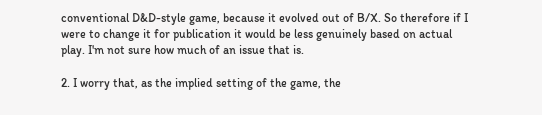conventional D&D-style game, because it evolved out of B/X. So therefore if I were to change it for publication it would be less genuinely based on actual play. I'm not sure how much of an issue that is.

2. I worry that, as the implied setting of the game, the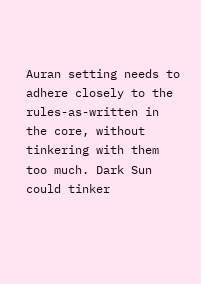Auran setting needs to adhere closely to the rules-as-written in the core, without tinkering with them too much. Dark Sun could tinker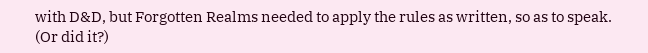with D&D, but Forgotten Realms needed to apply the rules as written, so as to speak. (Or did it?)